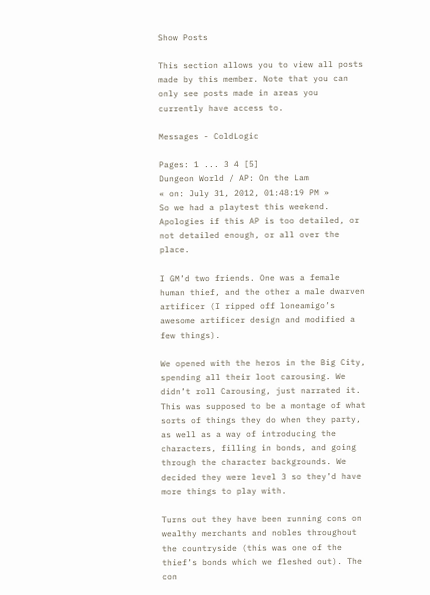Show Posts

This section allows you to view all posts made by this member. Note that you can only see posts made in areas you currently have access to.

Messages - ColdLogic

Pages: 1 ... 3 4 [5]
Dungeon World / AP: On the Lam
« on: July 31, 2012, 01:48:19 PM »
So we had a playtest this weekend. Apologies if this AP is too detailed, or not detailed enough, or all over the place.

I GM’d two friends. One was a female human thief, and the other a male dwarven artificer (I ripped off loneamigo’s awesome artificer design and modified a few things).

We opened with the heros in the Big City, spending all their loot carousing. We didn’t roll Carousing, just narrated it. This was supposed to be a montage of what sorts of things they do when they party, as well as a way of introducing the characters, filling in bonds, and going through the character backgrounds. We decided they were level 3 so they’d have more things to play with.

Turns out they have been running cons on wealthy merchants and nobles throughout the countryside (this was one of the thief’s bonds which we fleshed out). The con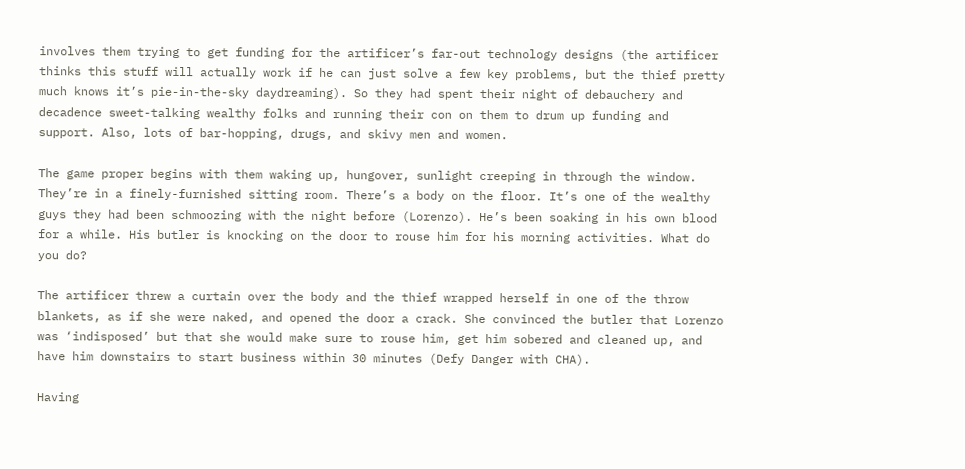involves them trying to get funding for the artificer’s far-out technology designs (the artificer thinks this stuff will actually work if he can just solve a few key problems, but the thief pretty much knows it’s pie-in-the-sky daydreaming). So they had spent their night of debauchery and decadence sweet-talking wealthy folks and running their con on them to drum up funding and support. Also, lots of bar-hopping, drugs, and skivy men and women.

The game proper begins with them waking up, hungover, sunlight creeping in through the window. They’re in a finely-furnished sitting room. There’s a body on the floor. It’s one of the wealthy guys they had been schmoozing with the night before (Lorenzo). He’s been soaking in his own blood for a while. His butler is knocking on the door to rouse him for his morning activities. What do you do?

The artificer threw a curtain over the body and the thief wrapped herself in one of the throw blankets, as if she were naked, and opened the door a crack. She convinced the butler that Lorenzo was ‘indisposed’ but that she would make sure to rouse him, get him sobered and cleaned up, and have him downstairs to start business within 30 minutes (Defy Danger with CHA).

Having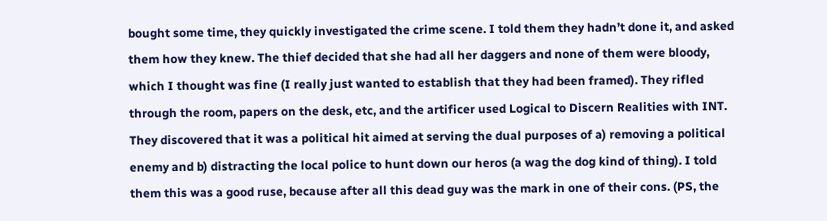bought some time, they quickly investigated the crime scene. I told them they hadn’t done it, and asked them how they knew. The thief decided that she had all her daggers and none of them were bloody, which I thought was fine (I really just wanted to establish that they had been framed). They rifled through the room, papers on the desk, etc, and the artificer used Logical to Discern Realities with INT. They discovered that it was a political hit aimed at serving the dual purposes of a) removing a political enemy and b) distracting the local police to hunt down our heros (a wag the dog kind of thing). I told them this was a good ruse, because after all this dead guy was the mark in one of their cons. (PS, the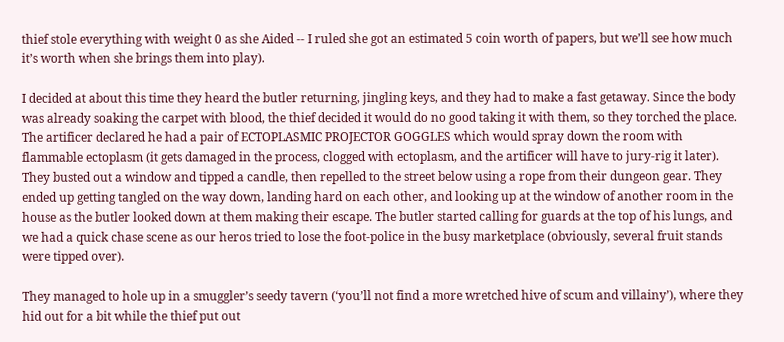thief stole everything with weight 0 as she Aided -- I ruled she got an estimated 5 coin worth of papers, but we’ll see how much it’s worth when she brings them into play).

I decided at about this time they heard the butler returning, jingling keys, and they had to make a fast getaway. Since the body was already soaking the carpet with blood, the thief decided it would do no good taking it with them, so they torched the place. The artificer declared he had a pair of ECTOPLASMIC PROJECTOR GOGGLES which would spray down the room with flammable ectoplasm (it gets damaged in the process, clogged with ectoplasm, and the artificer will have to jury-rig it later). They busted out a window and tipped a candle, then repelled to the street below using a rope from their dungeon gear. They ended up getting tangled on the way down, landing hard on each other, and looking up at the window of another room in the house as the butler looked down at them making their escape. The butler started calling for guards at the top of his lungs, and we had a quick chase scene as our heros tried to lose the foot-police in the busy marketplace (obviously, several fruit stands were tipped over).

They managed to hole up in a smuggler’s seedy tavern (‘you’ll not find a more wretched hive of scum and villainy’), where they hid out for a bit while the thief put out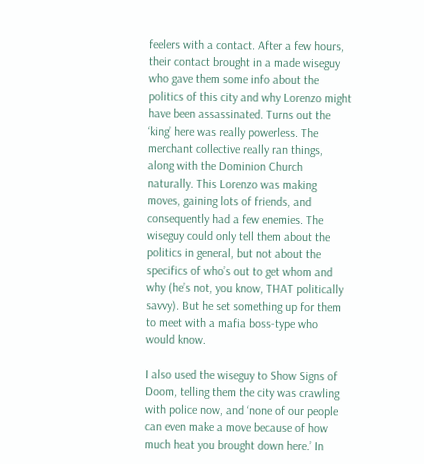feelers with a contact. After a few hours, their contact brought in a made wiseguy who gave them some info about the politics of this city and why Lorenzo might have been assassinated. Turns out the ‘king’ here was really powerless. The merchant collective really ran things, along with the Dominion Church naturally. This Lorenzo was making moves, gaining lots of friends, and consequently had a few enemies. The wiseguy could only tell them about the politics in general, but not about the specifics of who’s out to get whom and why (he’s not, you know, THAT politically savvy). But he set something up for them to meet with a mafia boss-type who would know.

I also used the wiseguy to Show Signs of Doom, telling them the city was crawling with police now, and ‘none of our people can even make a move because of how much heat you brought down here.’ In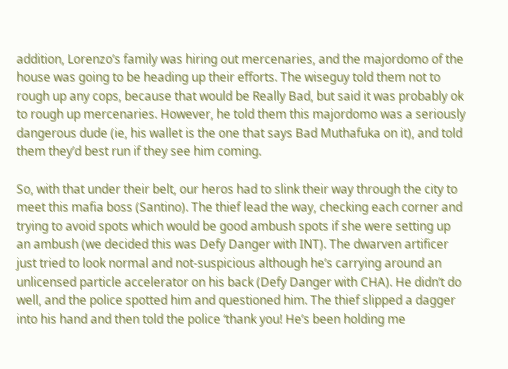addition, Lorenzo’s family was hiring out mercenaries, and the majordomo of the house was going to be heading up their efforts. The wiseguy told them not to rough up any cops, because that would be Really Bad, but said it was probably ok to rough up mercenaries. However, he told them this majordomo was a seriously dangerous dude (ie, his wallet is the one that says Bad Muthafuka on it), and told them they’d best run if they see him coming.

So, with that under their belt, our heros had to slink their way through the city to meet this mafia boss (Santino). The thief lead the way, checking each corner and trying to avoid spots which would be good ambush spots if she were setting up an ambush (we decided this was Defy Danger with INT). The dwarven artificer just tried to look normal and not-suspicious although he’s carrying around an unlicensed particle accelerator on his back (Defy Danger with CHA). He didn’t do well, and the police spotted him and questioned him. The thief slipped a dagger into his hand and then told the police ‘thank you! He’s been holding me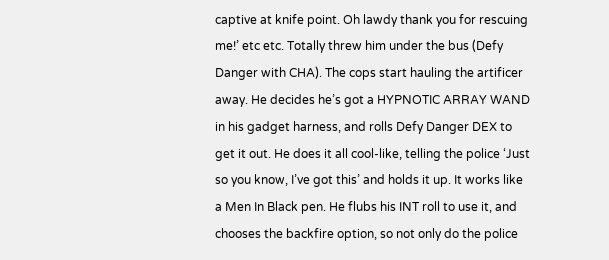captive at knife point. Oh lawdy thank you for rescuing me!’ etc etc. Totally threw him under the bus (Defy Danger with CHA). The cops start hauling the artificer away. He decides he’s got a HYPNOTIC ARRAY WAND in his gadget harness, and rolls Defy Danger DEX to get it out. He does it all cool-like, telling the police ‘Just so you know, I’ve got this’ and holds it up. It works like a Men In Black pen. He flubs his INT roll to use it, and chooses the backfire option, so not only do the police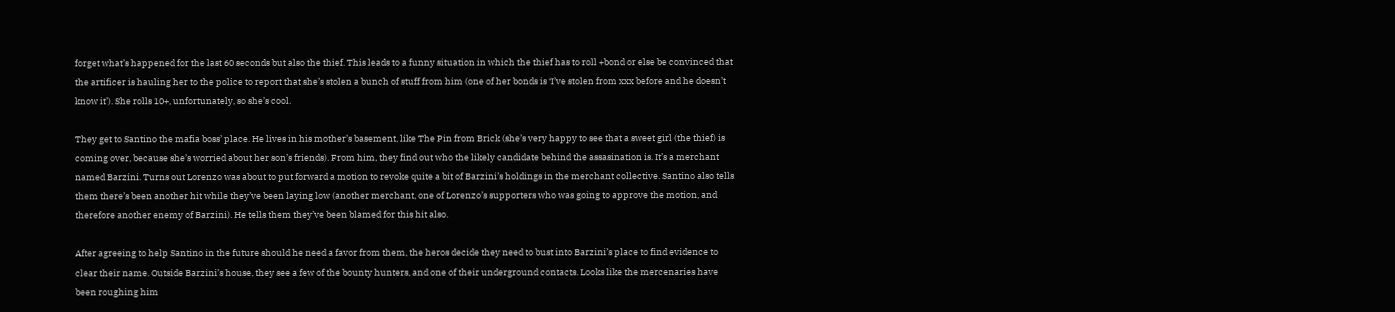forget what’s happened for the last 60 seconds but also the thief. This leads to a funny situation in which the thief has to roll +bond or else be convinced that the artificer is hauling her to the police to report that she’s stolen a bunch of stuff from him (one of her bonds is ‘I’ve stolen from xxx before and he doesn’t know it’). She rolls 10+, unfortunately, so she’s cool.

They get to Santino the mafia boss’ place. He lives in his mother’s basement, like The Pin from Brick (she’s very happy to see that a sweet girl (the thief) is coming over, because she’s worried about her son’s friends). From him, they find out who the likely candidate behind the assasination is. It’s a merchant named Barzini. Turns out Lorenzo was about to put forward a motion to revoke quite a bit of Barzini’s holdings in the merchant collective. Santino also tells them there’s been another hit while they’ve been laying low (another merchant, one of Lorenzo’s supporters who was going to approve the motion, and therefore another enemy of Barzini). He tells them they’ve been blamed for this hit also.

After agreeing to help Santino in the future should he need a favor from them, the heros decide they need to bust into Barzini’s place to find evidence to clear their name. Outside Barzini’s house, they see a few of the bounty hunters, and one of their underground contacts. Looks like the mercenaries have been roughing him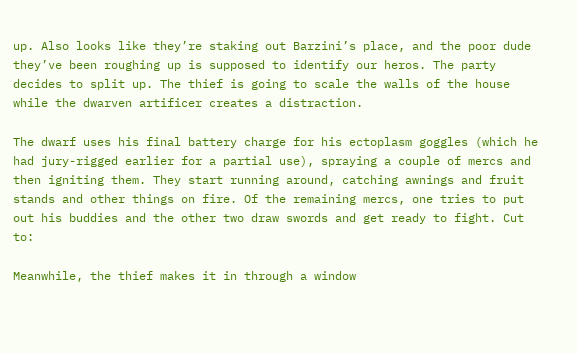up. Also looks like they’re staking out Barzini’s place, and the poor dude they’ve been roughing up is supposed to identify our heros. The party decides to split up. The thief is going to scale the walls of the house while the dwarven artificer creates a distraction.

The dwarf uses his final battery charge for his ectoplasm goggles (which he had jury-rigged earlier for a partial use), spraying a couple of mercs and then igniting them. They start running around, catching awnings and fruit stands and other things on fire. Of the remaining mercs, one tries to put out his buddies and the other two draw swords and get ready to fight. Cut to:

Meanwhile, the thief makes it in through a window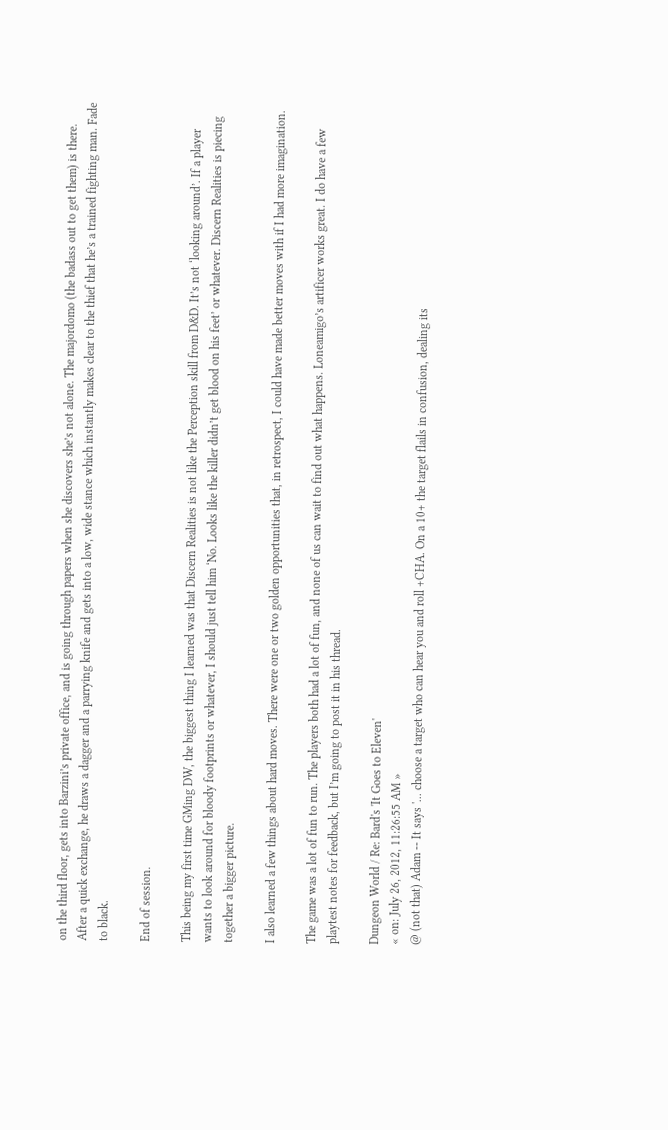on the third floor, gets into Barzini’s private office, and is going through papers when she discovers she’s not alone. The majordomo (the badass out to get them) is there. After a quick exchange, he draws a dagger and a parrying knife and gets into a low, wide stance which instantly makes clear to the thief that he’s a trained fighting man. Fade to black.

End of session.

This being my first time GMing DW, the biggest thing I learned was that Discern Realities is not like the Perception skill from D&D. It’s not ‘looking around’. If a player wants to look around for bloody footprints or whatever, I should just tell him ‘No. Looks like the killer didn’t get blood on his feet’ or whatever. Discern Realities is piecing together a bigger picture.

I also learned a few things about hard moves. There were one or two golden opportunities that, in retrospect, I could have made better moves with if I had more imagination.

The game was a lot of fun to run. The players both had a lot of fun, and none of us can wait to find out what happens. Loneamigo’s artificer works great. I do have a few playtest notes for feedback, but I’m going to post it in his thread.

Dungeon World / Re: Bard's 'It Goes to Eleven'
« on: July 26, 2012, 11:26:55 AM »
@ (not that) Adam -- It says '... choose a target who can hear you and roll +CHA. On a 10+ the target flails in confusion, dealing its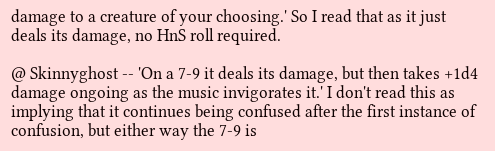damage to a creature of your choosing.' So I read that as it just deals its damage, no HnS roll required.

@ Skinnyghost -- 'On a 7-9 it deals its damage, but then takes +1d4 damage ongoing as the music invigorates it.' I don't read this as implying that it continues being confused after the first instance of confusion, but either way the 7-9 is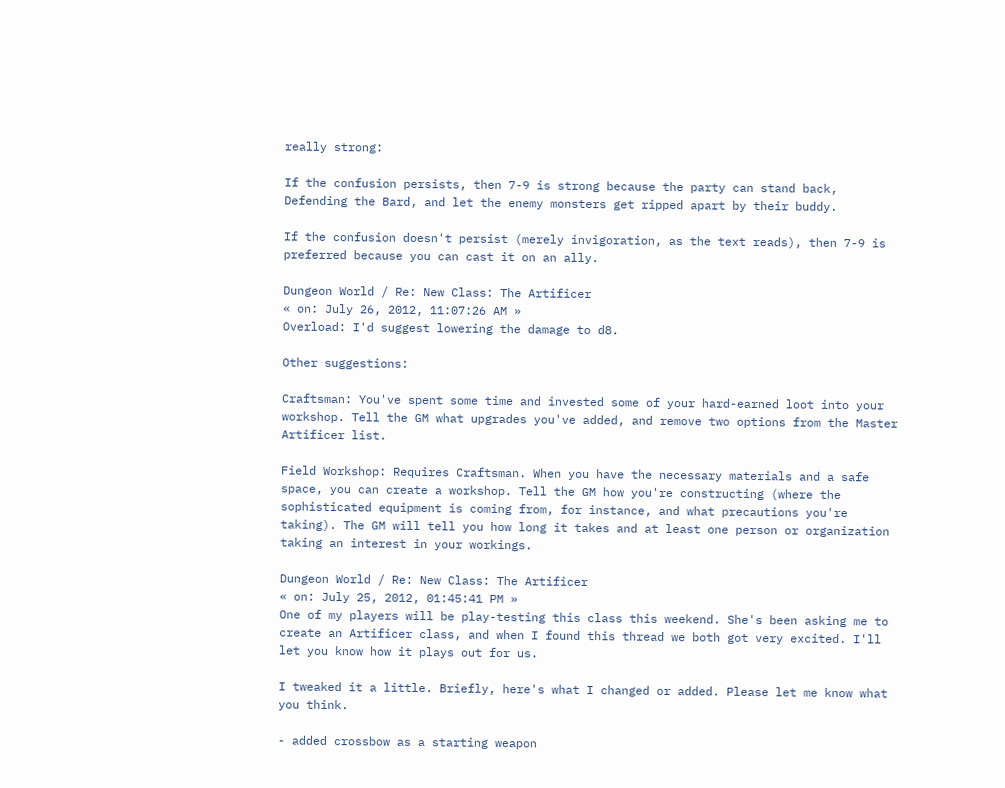really strong:

If the confusion persists, then 7-9 is strong because the party can stand back, Defending the Bard, and let the enemy monsters get ripped apart by their buddy.

If the confusion doesn't persist (merely invigoration, as the text reads), then 7-9 is preferred because you can cast it on an ally.

Dungeon World / Re: New Class: The Artificer
« on: July 26, 2012, 11:07:26 AM »
Overload: I'd suggest lowering the damage to d8.

Other suggestions:

Craftsman: You've spent some time and invested some of your hard-earned loot into your workshop. Tell the GM what upgrades you've added, and remove two options from the Master Artificer list.

Field Workshop: Requires Craftsman. When you have the necessary materials and a safe space, you can create a workshop. Tell the GM how you're constructing (where the sophisticated equipment is coming from, for instance, and what precautions you're taking). The GM will tell you how long it takes and at least one person or organization taking an interest in your workings.

Dungeon World / Re: New Class: The Artificer
« on: July 25, 2012, 01:45:41 PM »
One of my players will be play-testing this class this weekend. She's been asking me to create an Artificer class, and when I found this thread we both got very excited. I'll let you know how it plays out for us.

I tweaked it a little. Briefly, here's what I changed or added. Please let me know what you think.

- added crossbow as a starting weapon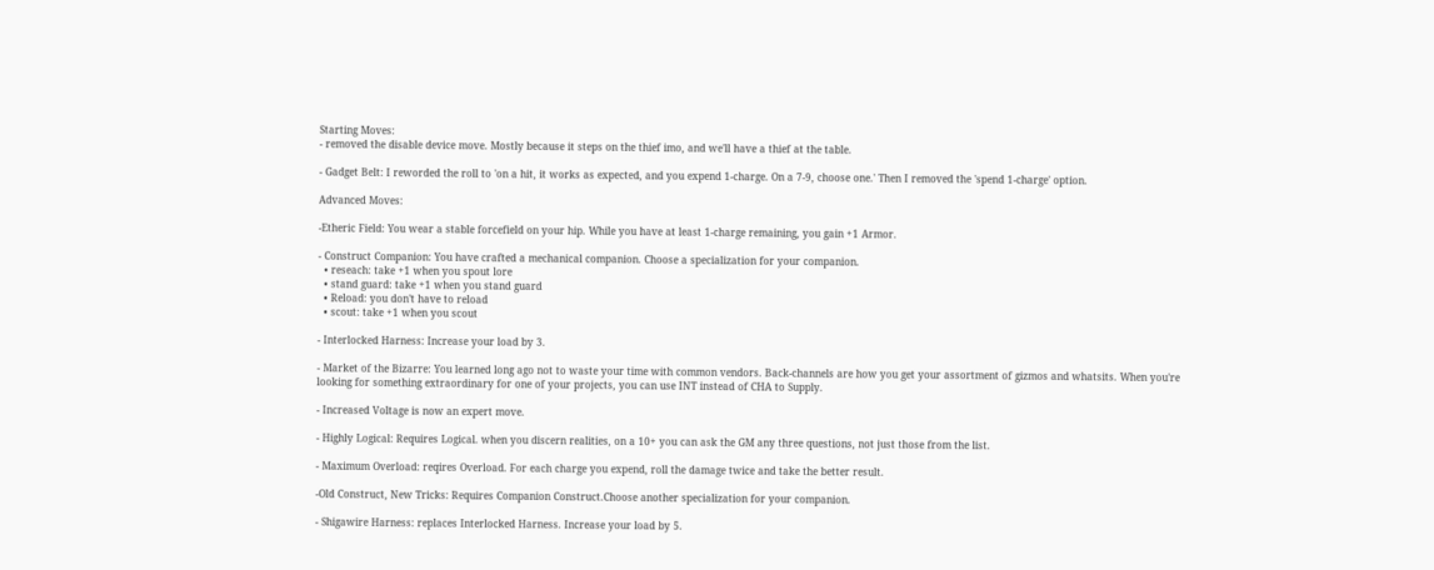Starting Moves:
- removed the disable device move. Mostly because it steps on the thief imo, and we'll have a thief at the table.

- Gadget Belt: I reworded the roll to 'on a hit, it works as expected, and you expend 1-charge. On a 7-9, choose one.' Then I removed the 'spend 1-charge' option.

Advanced Moves:

-Etheric Field: You wear a stable forcefield on your hip. While you have at least 1-charge remaining, you gain +1 Armor.

- Construct Companion: You have crafted a mechanical companion. Choose a specialization for your companion.
  • reseach: take +1 when you spout lore
  • stand guard: take +1 when you stand guard
  • Reload: you don't have to reload
  • scout: take +1 when you scout

- Interlocked Harness: Increase your load by 3.

- Market of the Bizarre: You learned long ago not to waste your time with common vendors. Back-channels are how you get your assortment of gizmos and whatsits. When you're looking for something extraordinary for one of your projects, you can use INT instead of CHA to Supply.

- Increased Voltage is now an expert move.

- Highly Logical: Requires Logical. when you discern realities, on a 10+ you can ask the GM any three questions, not just those from the list.

- Maximum Overload: reqires Overload. For each charge you expend, roll the damage twice and take the better result.

-Old Construct, New Tricks: Requires Companion Construct.Choose another specialization for your companion.

- Shigawire Harness: replaces Interlocked Harness. Increase your load by 5.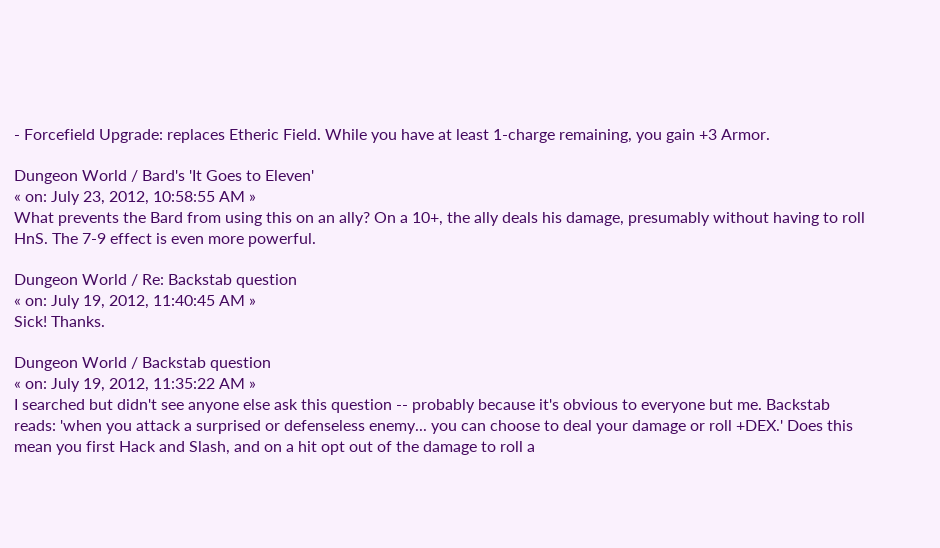- Forcefield Upgrade: replaces Etheric Field. While you have at least 1-charge remaining, you gain +3 Armor.

Dungeon World / Bard's 'It Goes to Eleven'
« on: July 23, 2012, 10:58:55 AM »
What prevents the Bard from using this on an ally? On a 10+, the ally deals his damage, presumably without having to roll HnS. The 7-9 effect is even more powerful.

Dungeon World / Re: Backstab question
« on: July 19, 2012, 11:40:45 AM »
Sick! Thanks.

Dungeon World / Backstab question
« on: July 19, 2012, 11:35:22 AM »
I searched but didn't see anyone else ask this question -- probably because it's obvious to everyone but me. Backstab reads: 'when you attack a surprised or defenseless enemy... you can choose to deal your damage or roll +DEX.' Does this mean you first Hack and Slash, and on a hit opt out of the damage to roll a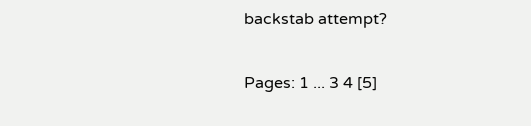backstab attempt?

Pages: 1 ... 3 4 [5]